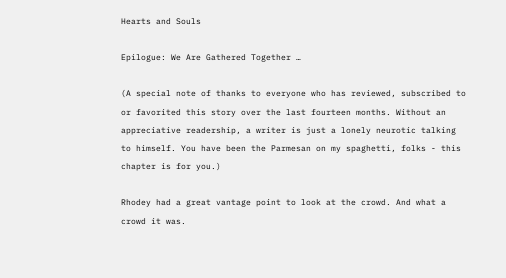Hearts and Souls

Epilogue: We Are Gathered Together …

(A special note of thanks to everyone who has reviewed, subscribed to or favorited this story over the last fourteen months. Without an appreciative readership, a writer is just a lonely neurotic talking to himself. You have been the Parmesan on my spaghetti, folks - this chapter is for you.)

Rhodey had a great vantage point to look at the crowd. And what a crowd it was.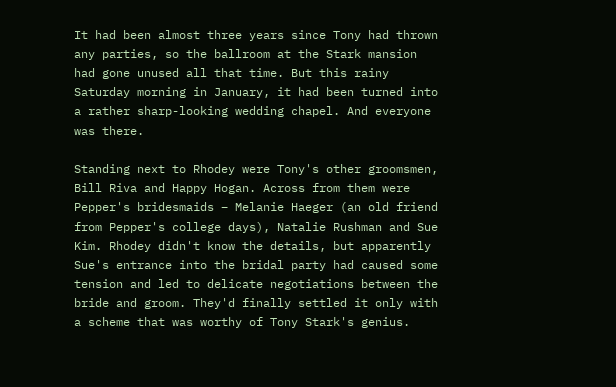It had been almost three years since Tony had thrown any parties, so the ballroom at the Stark mansion had gone unused all that time. But this rainy Saturday morning in January, it had been turned into a rather sharp-looking wedding chapel. And everyone was there.

Standing next to Rhodey were Tony's other groomsmen, Bill Riva and Happy Hogan. Across from them were Pepper's bridesmaids – Melanie Haeger (an old friend from Pepper's college days), Natalie Rushman and Sue Kim. Rhodey didn't know the details, but apparently Sue's entrance into the bridal party had caused some tension and led to delicate negotiations between the bride and groom. They'd finally settled it only with a scheme that was worthy of Tony Stark's genius.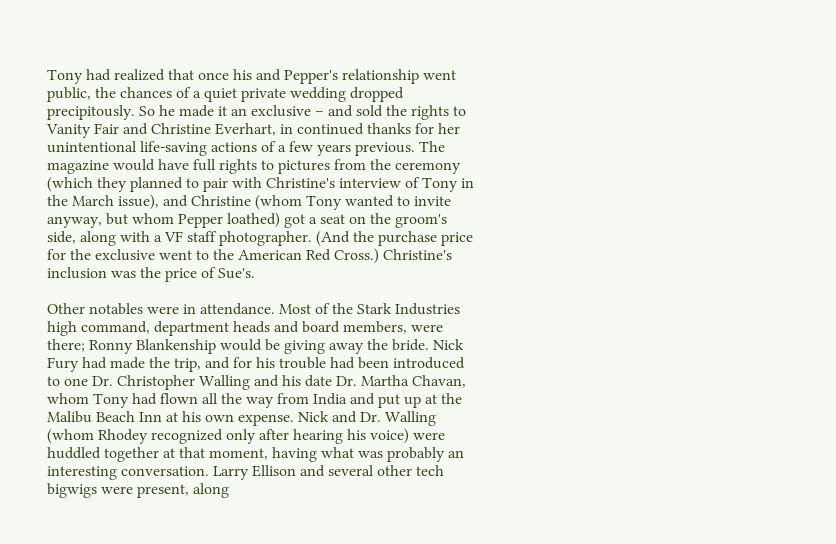Tony had realized that once his and Pepper's relationship went public, the chances of a quiet private wedding dropped precipitously. So he made it an exclusive – and sold the rights to Vanity Fair and Christine Everhart, in continued thanks for her unintentional life-saving actions of a few years previous. The magazine would have full rights to pictures from the ceremony (which they planned to pair with Christine's interview of Tony in the March issue), and Christine (whom Tony wanted to invite anyway, but whom Pepper loathed) got a seat on the groom's side, along with a VF staff photographer. (And the purchase price for the exclusive went to the American Red Cross.) Christine's inclusion was the price of Sue's.

Other notables were in attendance. Most of the Stark Industries high command, department heads and board members, were there; Ronny Blankenship would be giving away the bride. Nick Fury had made the trip, and for his trouble had been introduced to one Dr. Christopher Walling and his date Dr. Martha Chavan, whom Tony had flown all the way from India and put up at the Malibu Beach Inn at his own expense. Nick and Dr. Walling (whom Rhodey recognized only after hearing his voice) were huddled together at that moment, having what was probably an interesting conversation. Larry Ellison and several other tech bigwigs were present, along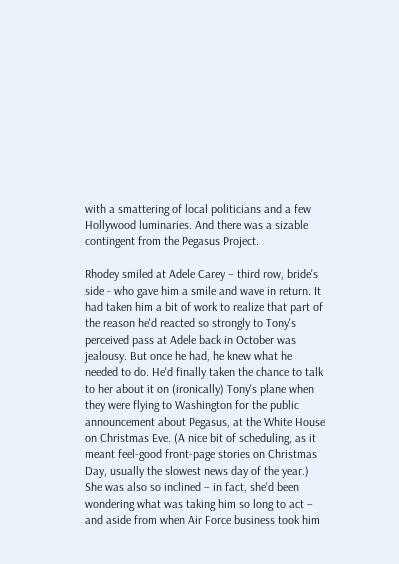with a smattering of local politicians and a few Hollywood luminaries. And there was a sizable contingent from the Pegasus Project.

Rhodey smiled at Adele Carey – third row, bride's side - who gave him a smile and wave in return. It had taken him a bit of work to realize that part of the reason he'd reacted so strongly to Tony's perceived pass at Adele back in October was jealousy. But once he had, he knew what he needed to do. He'd finally taken the chance to talk to her about it on (ironically) Tony's plane when they were flying to Washington for the public announcement about Pegasus, at the White House on Christmas Eve. (A nice bit of scheduling, as it meant feel-good front-page stories on Christmas Day, usually the slowest news day of the year.) She was also so inclined – in fact, she'd been wondering what was taking him so long to act – and aside from when Air Force business took him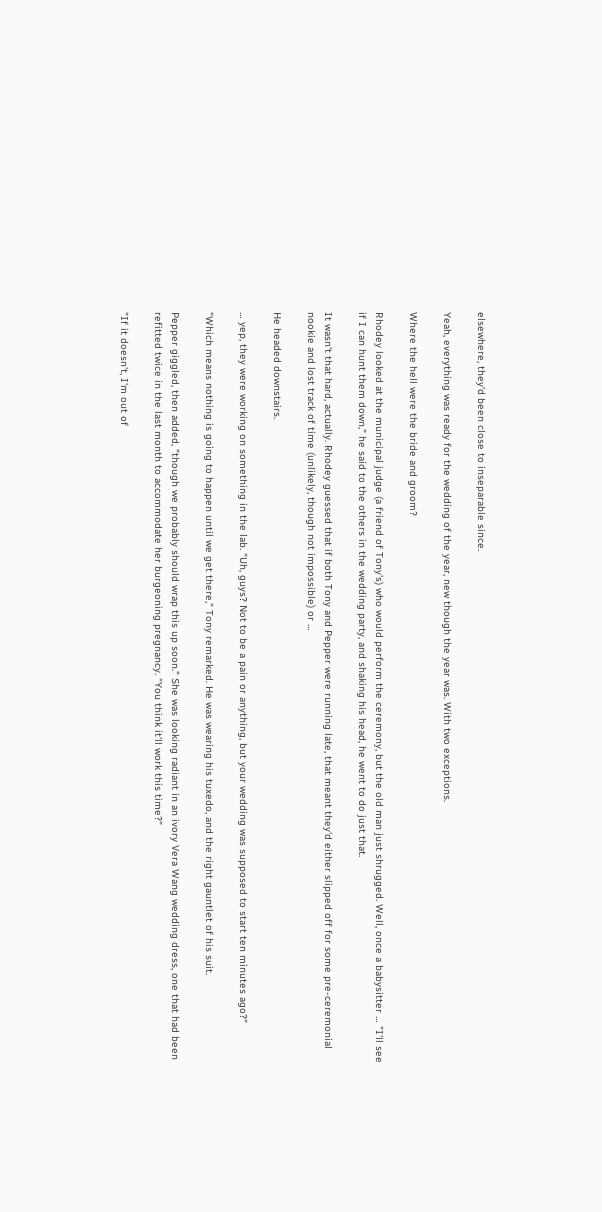elsewhere, they'd been close to inseparable since.

Yeah, everything was ready for the wedding of the year, new though the year was. With two exceptions.

Where the hell were the bride and groom?

Rhodey looked at the municipal judge (a friend of Tony's) who would perform the ceremony, but the old man just shrugged. Well, once a babysitter … "I'll see if I can hunt them down," he said to the others in the wedding party, and shaking his head, he went to do just that.

It wasn't that hard, actually. Rhodey guessed that if both Tony and Pepper were running late, that meant they'd either slipped off for some pre-ceremonial nookie and lost track of time (unlikely, though not impossible) or …

He headed downstairs.

… yep, they were working on something in the lab. "Uh, guys? Not to be a pain or anything, but your wedding was supposed to start ten minutes ago?"

"Which means nothing is going to happen until we get there," Tony remarked. He was wearing his tuxedo, and the right gauntlet of his suit.

Pepper giggled, then added, "though we probably should wrap this up soon." She was looking radiant in an ivory Vera Wang wedding dress, one that had been refitted twice in the last month to accommodate her burgeoning pregnancy. "You think it'll work this time?"

"If it doesn't, I'm out of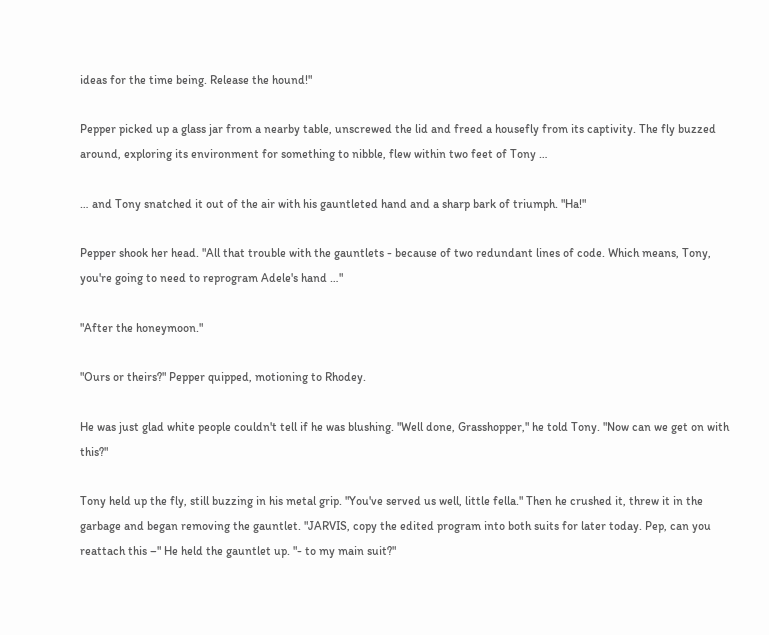ideas for the time being. Release the hound!"

Pepper picked up a glass jar from a nearby table, unscrewed the lid and freed a housefly from its captivity. The fly buzzed around, exploring its environment for something to nibble, flew within two feet of Tony …

… and Tony snatched it out of the air with his gauntleted hand and a sharp bark of triumph. "Ha!"

Pepper shook her head. "All that trouble with the gauntlets - because of two redundant lines of code. Which means, Tony, you're going to need to reprogram Adele's hand …"

"After the honeymoon."

"Ours or theirs?" Pepper quipped, motioning to Rhodey.

He was just glad white people couldn't tell if he was blushing. "Well done, Grasshopper," he told Tony. "Now can we get on with this?"

Tony held up the fly, still buzzing in his metal grip. "You've served us well, little fella." Then he crushed it, threw it in the garbage and began removing the gauntlet. "JARVIS, copy the edited program into both suits for later today. Pep, can you reattach this –" He held the gauntlet up. "- to my main suit?"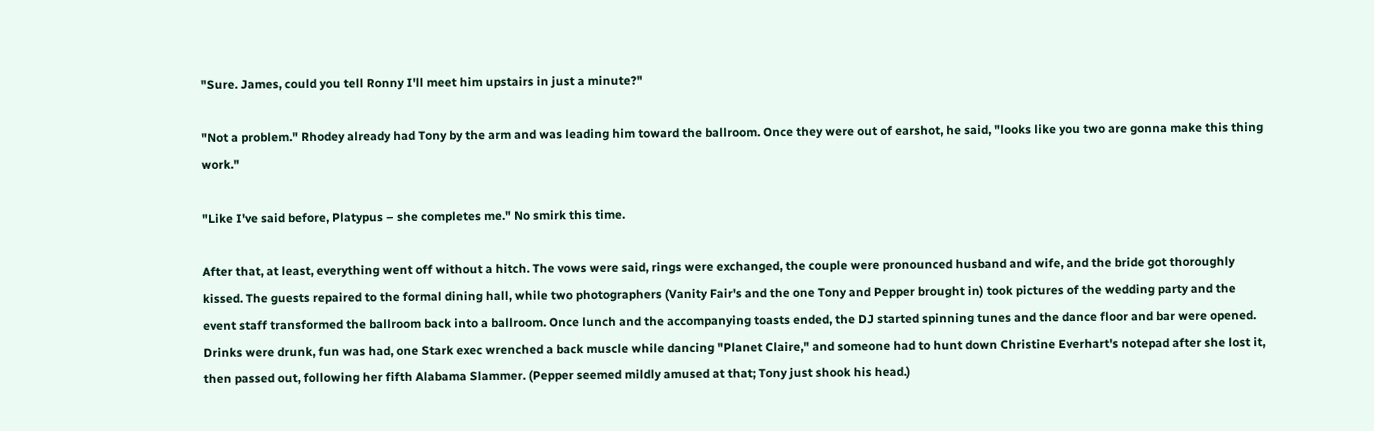"Sure. James, could you tell Ronny I'll meet him upstairs in just a minute?"

"Not a problem." Rhodey already had Tony by the arm and was leading him toward the ballroom. Once they were out of earshot, he said, "looks like you two are gonna make this thing work."

"Like I've said before, Platypus – she completes me." No smirk this time.

After that, at least, everything went off without a hitch. The vows were said, rings were exchanged, the couple were pronounced husband and wife, and the bride got thoroughly kissed. The guests repaired to the formal dining hall, while two photographers (Vanity Fair's and the one Tony and Pepper brought in) took pictures of the wedding party and the event staff transformed the ballroom back into a ballroom. Once lunch and the accompanying toasts ended, the DJ started spinning tunes and the dance floor and bar were opened. Drinks were drunk, fun was had, one Stark exec wrenched a back muscle while dancing "Planet Claire," and someone had to hunt down Christine Everhart's notepad after she lost it, then passed out, following her fifth Alabama Slammer. (Pepper seemed mildly amused at that; Tony just shook his head.)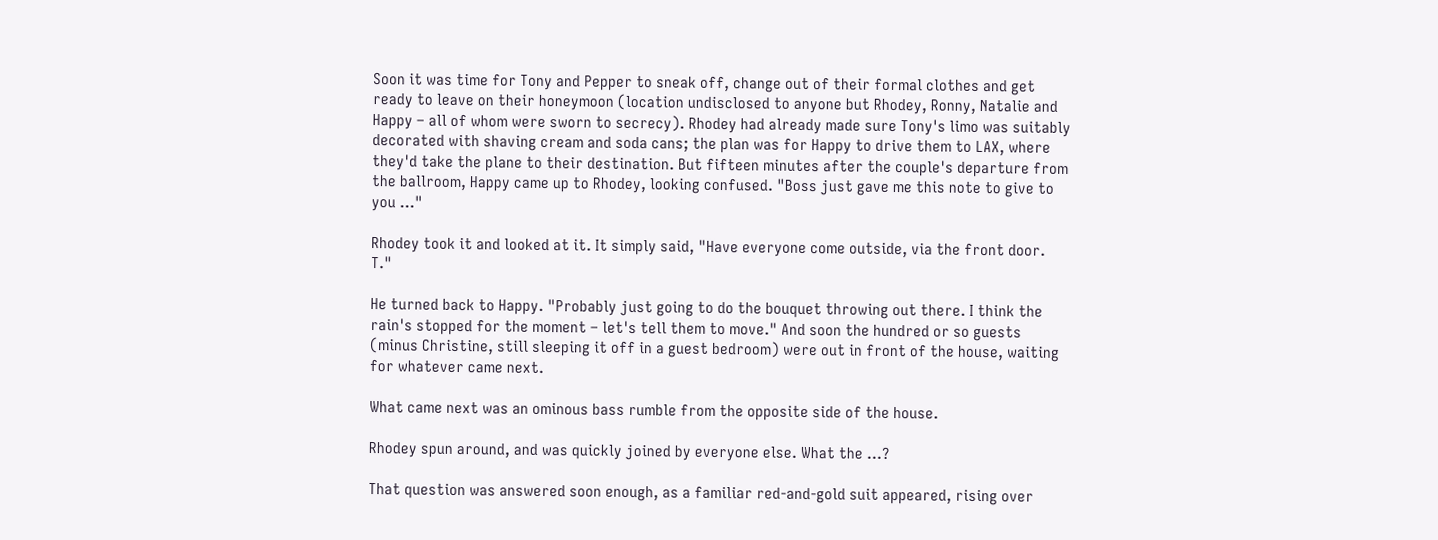Soon it was time for Tony and Pepper to sneak off, change out of their formal clothes and get ready to leave on their honeymoon (location undisclosed to anyone but Rhodey, Ronny, Natalie and Happy – all of whom were sworn to secrecy). Rhodey had already made sure Tony's limo was suitably decorated with shaving cream and soda cans; the plan was for Happy to drive them to LAX, where they'd take the plane to their destination. But fifteen minutes after the couple's departure from the ballroom, Happy came up to Rhodey, looking confused. "Boss just gave me this note to give to you …"

Rhodey took it and looked at it. It simply said, "Have everyone come outside, via the front door. T."

He turned back to Happy. "Probably just going to do the bouquet throwing out there. I think the rain's stopped for the moment – let's tell them to move." And soon the hundred or so guests (minus Christine, still sleeping it off in a guest bedroom) were out in front of the house, waiting for whatever came next.

What came next was an ominous bass rumble from the opposite side of the house.

Rhodey spun around, and was quickly joined by everyone else. What the …?

That question was answered soon enough, as a familiar red-and-gold suit appeared, rising over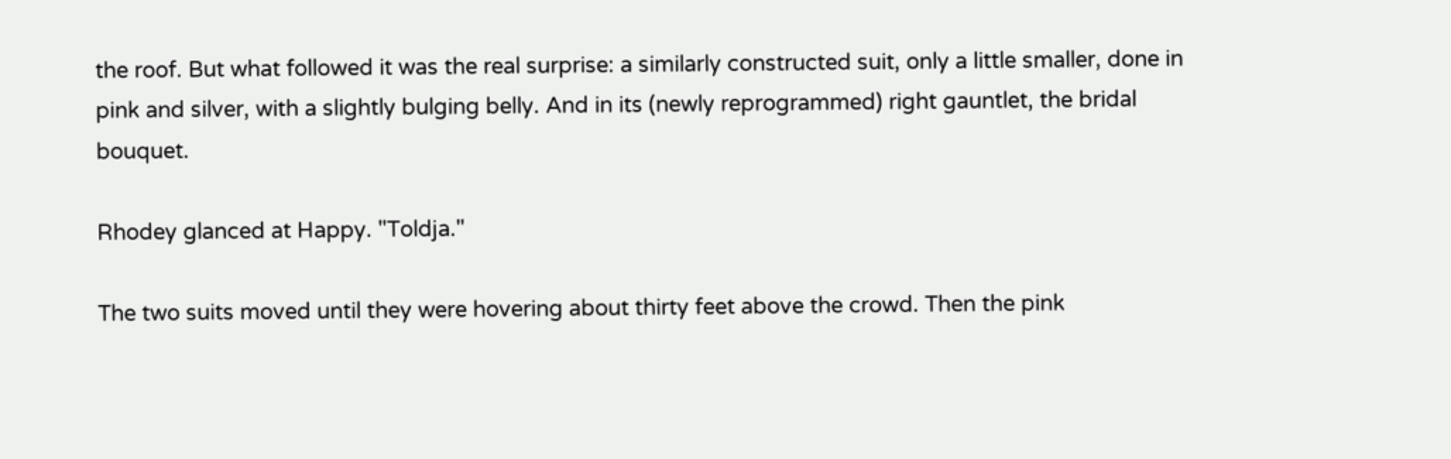the roof. But what followed it was the real surprise: a similarly constructed suit, only a little smaller, done in pink and silver, with a slightly bulging belly. And in its (newly reprogrammed) right gauntlet, the bridal bouquet.

Rhodey glanced at Happy. "Toldja."

The two suits moved until they were hovering about thirty feet above the crowd. Then the pink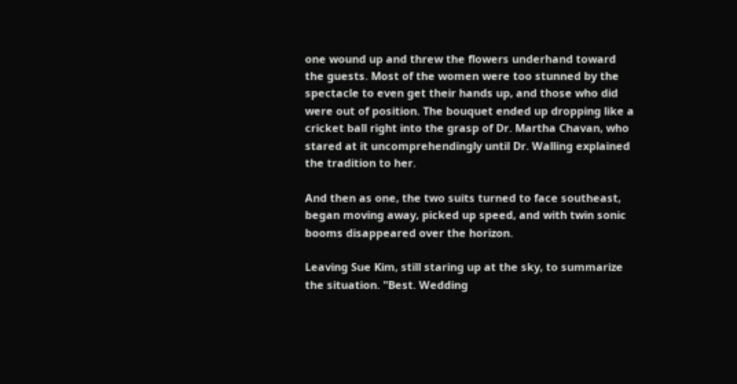one wound up and threw the flowers underhand toward the guests. Most of the women were too stunned by the spectacle to even get their hands up, and those who did were out of position. The bouquet ended up dropping like a cricket ball right into the grasp of Dr. Martha Chavan, who stared at it uncomprehendingly until Dr. Walling explained the tradition to her.

And then as one, the two suits turned to face southeast, began moving away, picked up speed, and with twin sonic booms disappeared over the horizon.

Leaving Sue Kim, still staring up at the sky, to summarize the situation. "Best. Wedding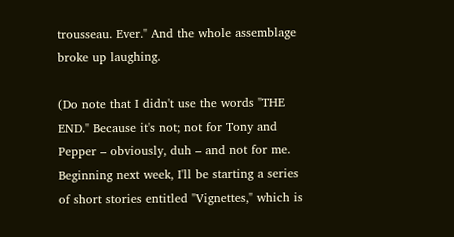trousseau. Ever." And the whole assemblage broke up laughing.

(Do note that I didn't use the words "THE END." Because it's not; not for Tony and Pepper – obviously, duh – and not for me. Beginning next week, I'll be starting a series of short stories entitled "Vignettes," which is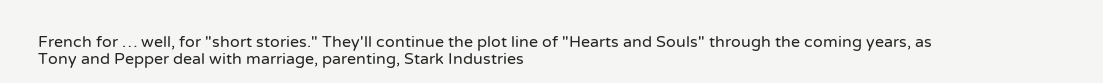French for … well, for "short stories." They'll continue the plot line of "Hearts and Souls" through the coming years, as Tony and Pepper deal with marriage, parenting, Stark Industries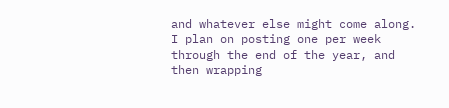and whatever else might come along. I plan on posting one per week through the end of the year, and then wrapping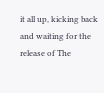it all up, kicking back and waiting for the release of The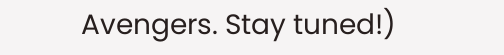Avengers. Stay tuned!)